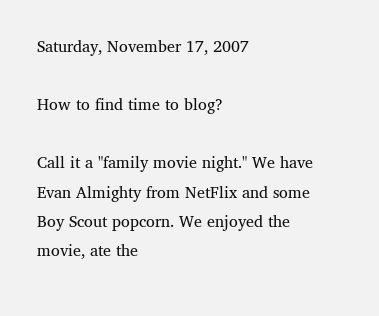Saturday, November 17, 2007

How to find time to blog?

Call it a "family movie night." We have Evan Almighty from NetFlix and some Boy Scout popcorn. We enjoyed the movie, ate the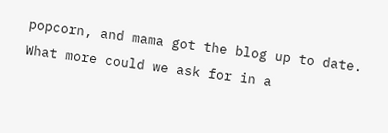popcorn, and mama got the blog up to date. What more could we ask for in a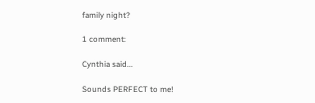family night?

1 comment:

Cynthia said...

Sounds PERFECT to me!